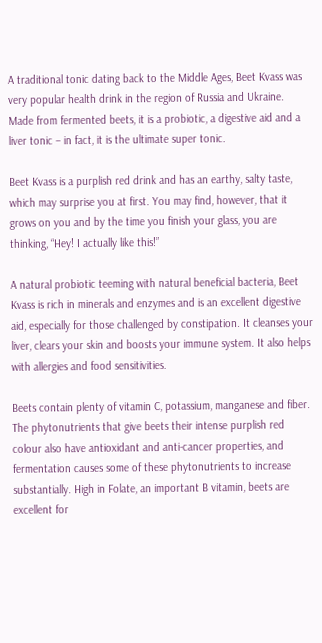A traditional tonic dating back to the Middle Ages, Beet Kvass was very popular health drink in the region of Russia and Ukraine. Made from fermented beets, it is a probiotic, a digestive aid and a liver tonic – in fact, it is the ultimate super tonic.

Beet Kvass is a purplish red drink and has an earthy, salty taste, which may surprise you at first. You may find, however, that it grows on you and by the time you finish your glass, you are thinking, “Hey! I actually like this!”

A natural probiotic teeming with natural beneficial bacteria, Beet Kvass is rich in minerals and enzymes and is an excellent digestive aid, especially for those challenged by constipation. It cleanses your liver, clears your skin and boosts your immune system. It also helps with allergies and food sensitivities.

Beets contain plenty of vitamin C, potassium, manganese and fiber. The phytonutrients that give beets their intense purplish red colour also have antioxidant and anti-cancer properties, and fermentation causes some of these phytonutrients to increase substantially. High in Folate, an important B vitamin, beets are excellent for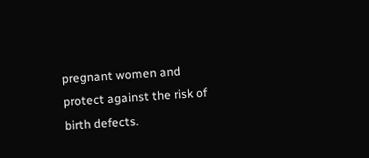pregnant women and protect against the risk of birth defects.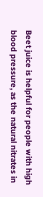Beet juice is helpful for people with high blood pressure, as the natural nitrates in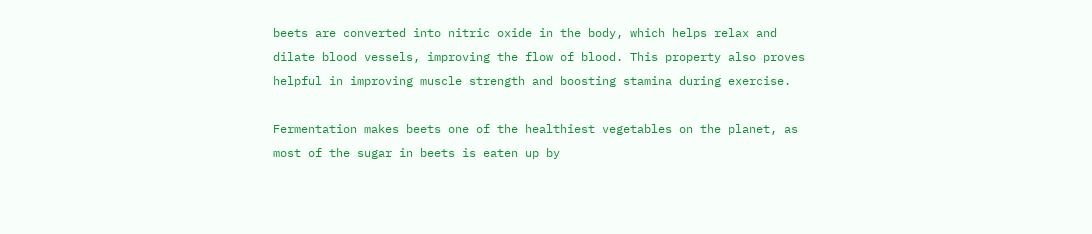beets are converted into nitric oxide in the body, which helps relax and dilate blood vessels, improving the flow of blood. This property also proves helpful in improving muscle strength and boosting stamina during exercise.

Fermentation makes beets one of the healthiest vegetables on the planet, as most of the sugar in beets is eaten up by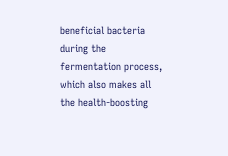beneficial bacteria during the fermentation process, which also makes all the health-boosting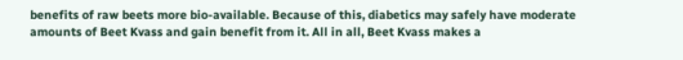benefits of raw beets more bio-available. Because of this, diabetics may safely have moderate amounts of Beet Kvass and gain benefit from it. All in all, Beet Kvass makes a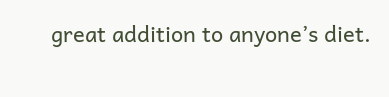great addition to anyone’s diet.